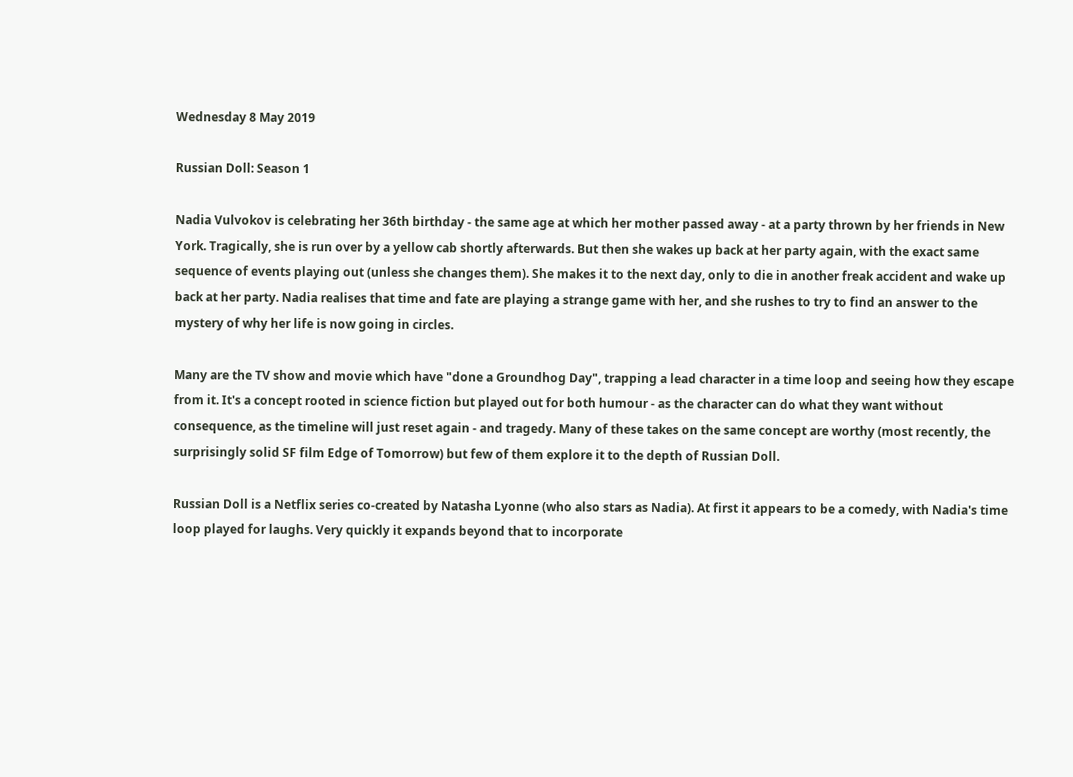Wednesday 8 May 2019

Russian Doll: Season 1

Nadia Vulvokov is celebrating her 36th birthday - the same age at which her mother passed away - at a party thrown by her friends in New York. Tragically, she is run over by a yellow cab shortly afterwards. But then she wakes up back at her party again, with the exact same sequence of events playing out (unless she changes them). She makes it to the next day, only to die in another freak accident and wake up back at her party. Nadia realises that time and fate are playing a strange game with her, and she rushes to try to find an answer to the mystery of why her life is now going in circles.

Many are the TV show and movie which have "done a Groundhog Day", trapping a lead character in a time loop and seeing how they escape from it. It's a concept rooted in science fiction but played out for both humour - as the character can do what they want without consequence, as the timeline will just reset again - and tragedy. Many of these takes on the same concept are worthy (most recently, the surprisingly solid SF film Edge of Tomorrow) but few of them explore it to the depth of Russian Doll.

Russian Doll is a Netflix series co-created by Natasha Lyonne (who also stars as Nadia). At first it appears to be a comedy, with Nadia's time loop played for laughs. Very quickly it expands beyond that to incorporate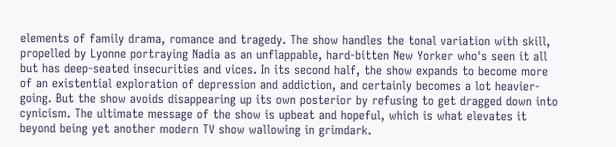elements of family drama, romance and tragedy. The show handles the tonal variation with skill, propelled by Lyonne portraying Nadia as an unflappable, hard-bitten New Yorker who's seen it all but has deep-seated insecurities and vices. In its second half, the show expands to become more of an existential exploration of depression and addiction, and certainly becomes a lot heavier-going. But the show avoids disappearing up its own posterior by refusing to get dragged down into cynicism. The ultimate message of the show is upbeat and hopeful, which is what elevates it beyond being yet another modern TV show wallowing in grimdark.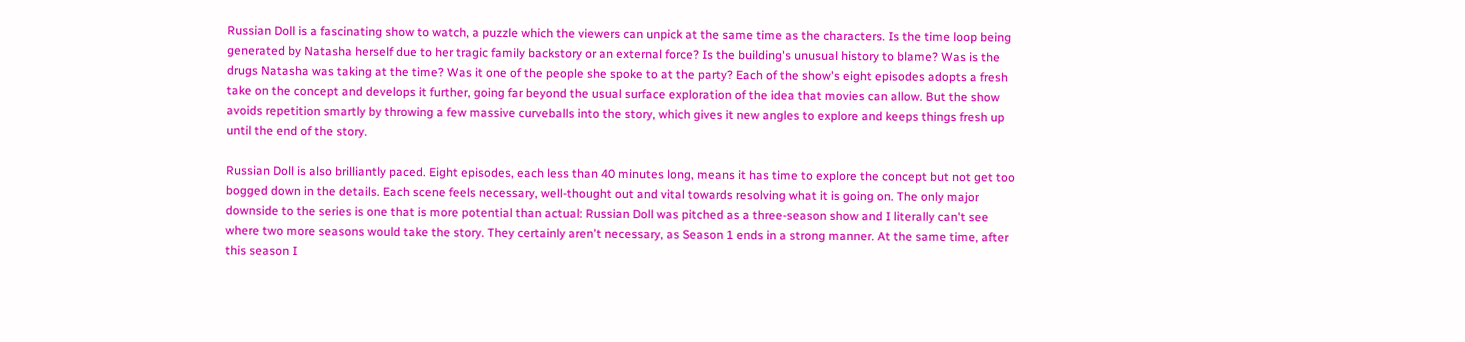Russian Doll is a fascinating show to watch, a puzzle which the viewers can unpick at the same time as the characters. Is the time loop being generated by Natasha herself due to her tragic family backstory or an external force? Is the building's unusual history to blame? Was is the drugs Natasha was taking at the time? Was it one of the people she spoke to at the party? Each of the show's eight episodes adopts a fresh take on the concept and develops it further, going far beyond the usual surface exploration of the idea that movies can allow. But the show avoids repetition smartly by throwing a few massive curveballs into the story, which gives it new angles to explore and keeps things fresh up until the end of the story.

Russian Doll is also brilliantly paced. Eight episodes, each less than 40 minutes long, means it has time to explore the concept but not get too bogged down in the details. Each scene feels necessary, well-thought out and vital towards resolving what it is going on. The only major downside to the series is one that is more potential than actual: Russian Doll was pitched as a three-season show and I literally can't see where two more seasons would take the story. They certainly aren't necessary, as Season 1 ends in a strong manner. At the same time, after this season I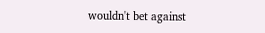wouldn't bet against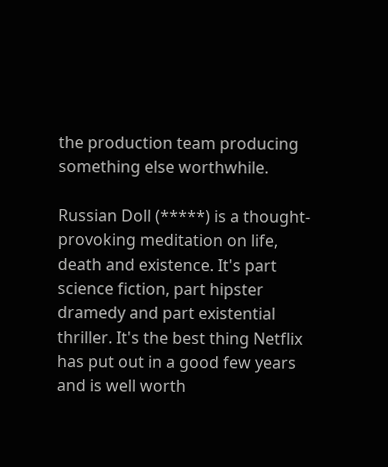the production team producing something else worthwhile.

Russian Doll (*****) is a thought-provoking meditation on life, death and existence. It's part science fiction, part hipster dramedy and part existential thriller. It's the best thing Netflix has put out in a good few years and is well worth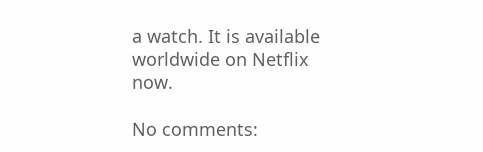a watch. It is available worldwide on Netflix now.

No comments: